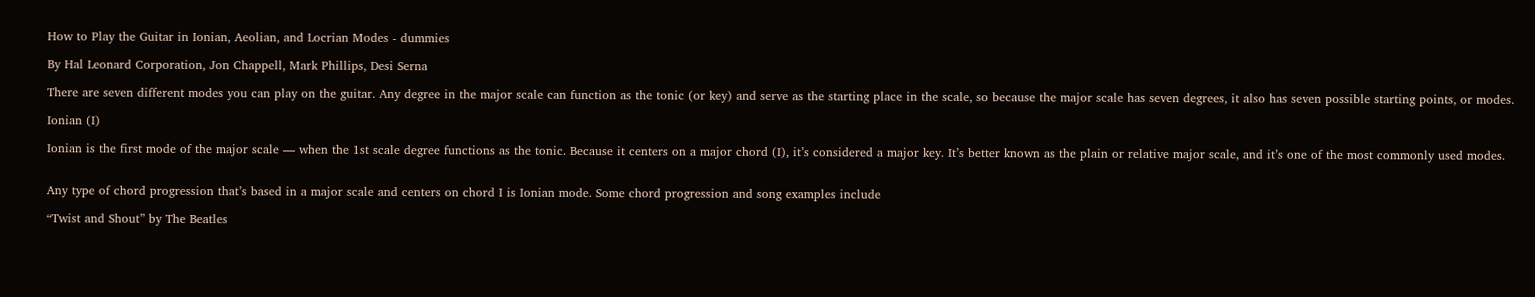How to Play the Guitar in Ionian, Aeolian, and Locrian Modes - dummies

By Hal Leonard Corporation, Jon Chappell, Mark Phillips, Desi Serna

There are seven different modes you can play on the guitar. Any degree in the major scale can function as the tonic (or key) and serve as the starting place in the scale, so because the major scale has seven degrees, it also has seven possible starting points, or modes.

Ionian (I)

Ionian is the first mode of the major scale — when the 1st scale degree functions as the tonic. Because it centers on a major chord (I), it’s considered a major key. It’s better known as the plain or relative major scale, and it’s one of the most commonly used modes.


Any type of chord progression that’s based in a major scale and centers on chord I is Ionian mode. Some chord progression and song examples include

“Twist and Shout” by The Beatles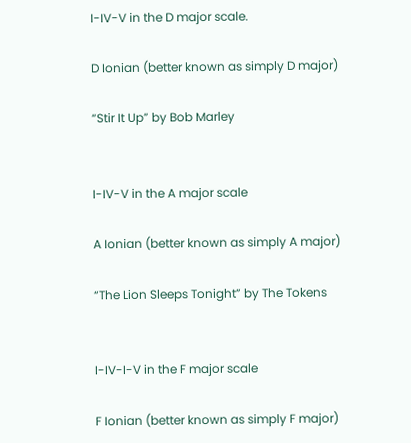I-IV-V in the D major scale.

D Ionian (better known as simply D major)

“Stir It Up” by Bob Marley


I-IV-V in the A major scale

A Ionian (better known as simply A major)

“The Lion Sleeps Tonight” by The Tokens


I-IV-I-V in the F major scale

F Ionian (better known as simply F major)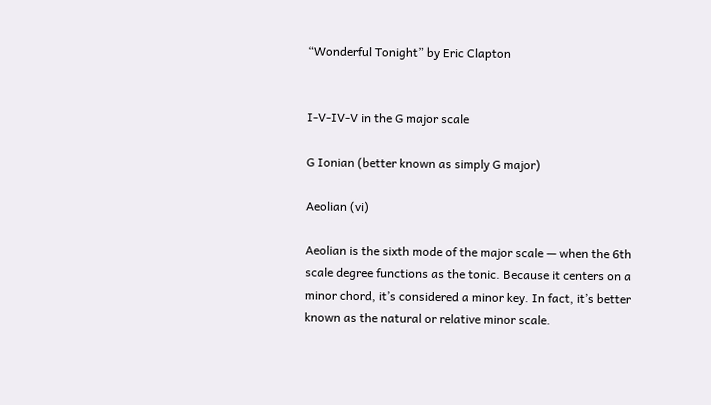“Wonderful Tonight” by Eric Clapton


I-V-IV-V in the G major scale

G Ionian (better known as simply G major)

Aeolian (vi)

Aeolian is the sixth mode of the major scale — when the 6th scale degree functions as the tonic. Because it centers on a minor chord, it’s considered a minor key. In fact, it’s better known as the natural or relative minor scale.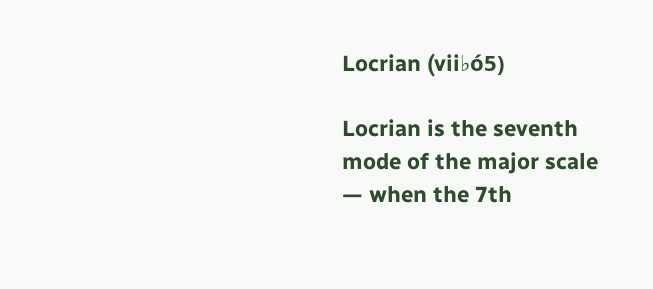Locrian (vii♭ó5)

Locrian is the seventh mode of the major scale — when the 7th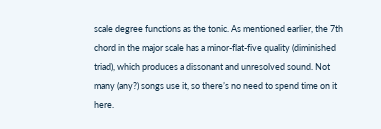scale degree functions as the tonic. As mentioned earlier, the 7th chord in the major scale has a minor-flat-five quality (diminished triad), which produces a dissonant and unresolved sound. Not many (any?) songs use it, so there’s no need to spend time on it here.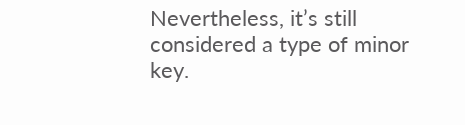Nevertheless, it’s still considered a type of minor key.